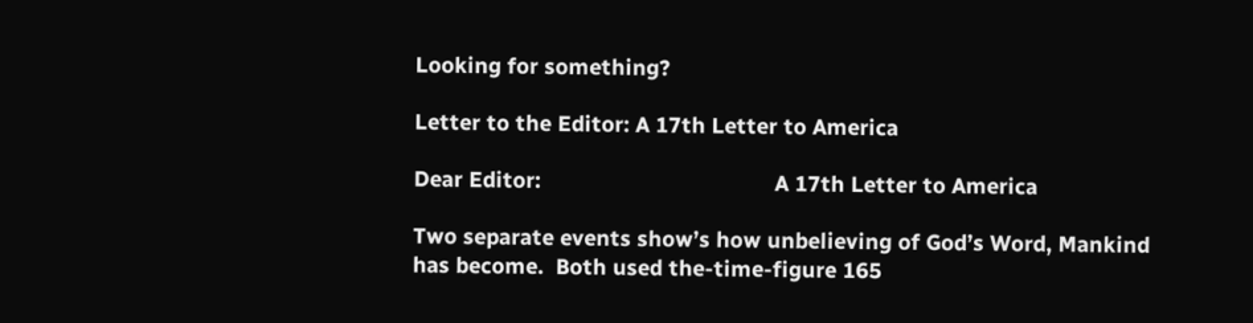Looking for something?

Letter to the Editor: A 17th Letter to America

Dear Editor:                                       A 17th Letter to America

Two separate events show’s how unbelieving of God’s Word, Mankind has become.  Both used the-time-figure 165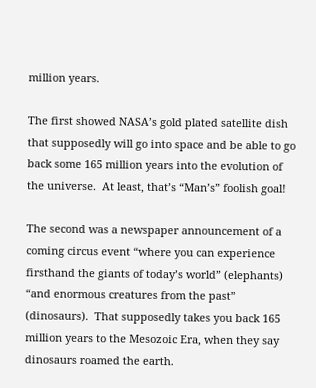million years.

The first showed NASA’s gold plated satellite dish that supposedly will go into space and be able to go back some 165 million years into the evolution of the universe.  At least, that’s “Man’s” foolish goal!

The second was a newspaper announcement of a coming circus event “where you can experience firsthand the giants of today’s world” (elephants) “and enormous creatures from the past” (dinosaurs).  That supposedly takes you back 165 million years to the Mesozoic Era, when they say dinosaurs roamed the earth.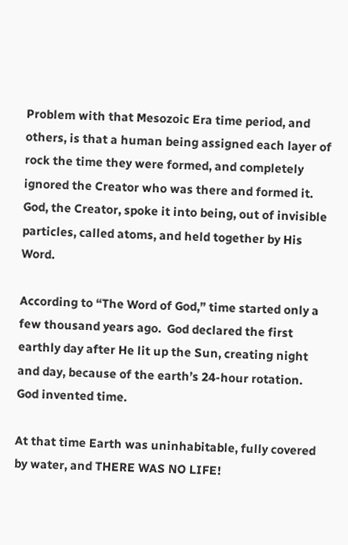Problem with that Mesozoic Era time period, and others, is that a human being assigned each layer of rock the time they were formed, and completely ignored the Creator who was there and formed it.  God, the Creator, spoke it into being, out of invisible particles, called atoms, and held together by His Word.

According to “The Word of God,” time started only a few thousand years ago.  God declared the first earthly day after He lit up the Sun, creating night and day, because of the earth’s 24-hour rotation.  God invented time.

At that time Earth was uninhabitable, fully covered by water, and THERE WAS NO LIFE!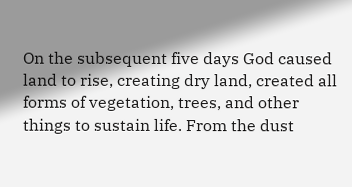On the subsequent five days God caused land to rise, creating dry land, created all forms of vegetation, trees, and other things to sustain life. From the dust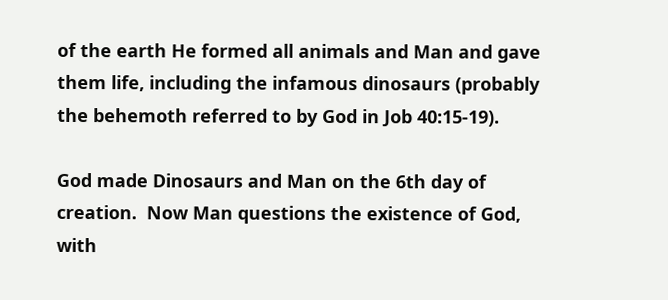of the earth He formed all animals and Man and gave them life, including the infamous dinosaurs (probably the behemoth referred to by God in Job 40:15-19).

God made Dinosaurs and Man on the 6th day of creation.  Now Man questions the existence of God, with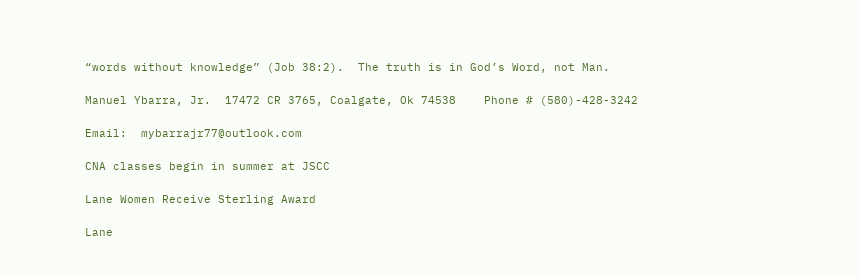“words without knowledge” (Job 38:2).  The truth is in God’s Word, not Man.

Manuel Ybarra, Jr.  17472 CR 3765, Coalgate, Ok 74538    Phone # (580)-428-3242

Email:  mybarrajr77@outlook.com

CNA classes begin in summer at JSCC

Lane Women Receive Sterling Award

Lane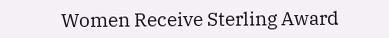Women Receive Sterling Award